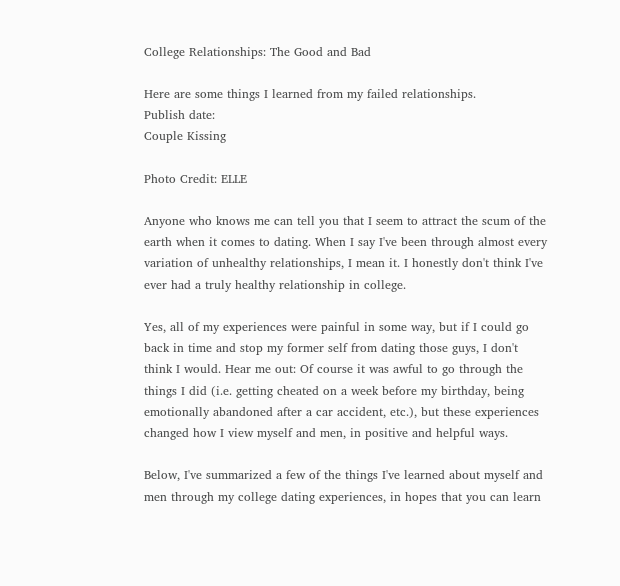College Relationships: The Good and Bad

Here are some things I learned from my failed relationships.
Publish date:
Couple Kissing

Photo Credit: ELLE

Anyone who knows me can tell you that I seem to attract the scum of the earth when it comes to dating. When I say I've been through almost every variation of unhealthy relationships, I mean it. I honestly don't think I've ever had a truly healthy relationship in college.

Yes, all of my experiences were painful in some way, but if I could go back in time and stop my former self from dating those guys, I don't think I would. Hear me out: Of course it was awful to go through the things I did (i.e. getting cheated on a week before my birthday, being emotionally abandoned after a car accident, etc.), but these experiences changed how I view myself and men, in positive and helpful ways.

Below, I've summarized a few of the things I've learned about myself and men through my college dating experiences, in hopes that you can learn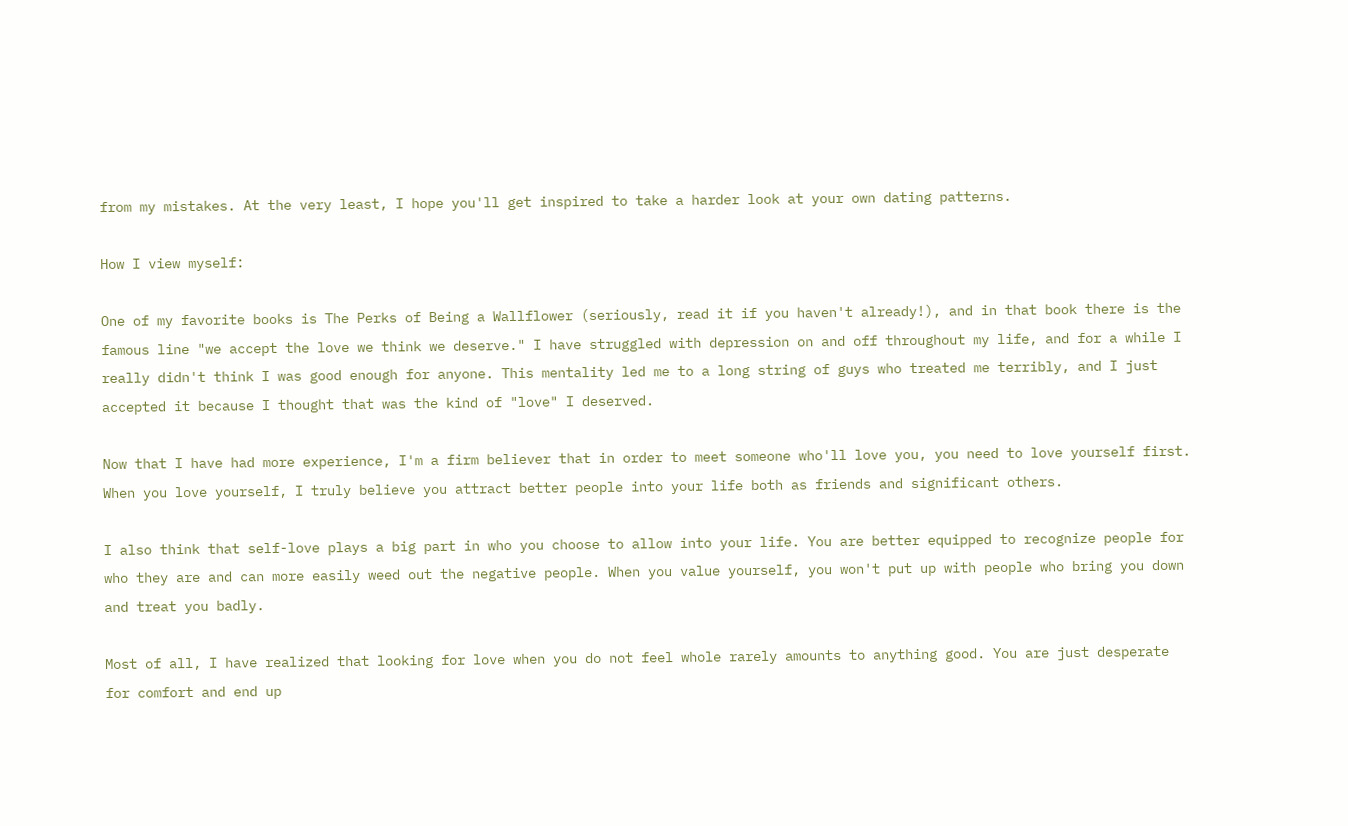from my mistakes. At the very least, I hope you'll get inspired to take a harder look at your own dating patterns.

How I view myself:

One of my favorite books is The Perks of Being a Wallflower (seriously, read it if you haven't already!), and in that book there is the famous line "we accept the love we think we deserve." I have struggled with depression on and off throughout my life, and for a while I really didn't think I was good enough for anyone. This mentality led me to a long string of guys who treated me terribly, and I just accepted it because I thought that was the kind of "love" I deserved.

Now that I have had more experience, I'm a firm believer that in order to meet someone who'll love you, you need to love yourself first. When you love yourself, I truly believe you attract better people into your life both as friends and significant others.

I also think that self-love plays a big part in who you choose to allow into your life. You are better equipped to recognize people for who they are and can more easily weed out the negative people. When you value yourself, you won't put up with people who bring you down and treat you badly.

Most of all, I have realized that looking for love when you do not feel whole rarely amounts to anything good. You are just desperate for comfort and end up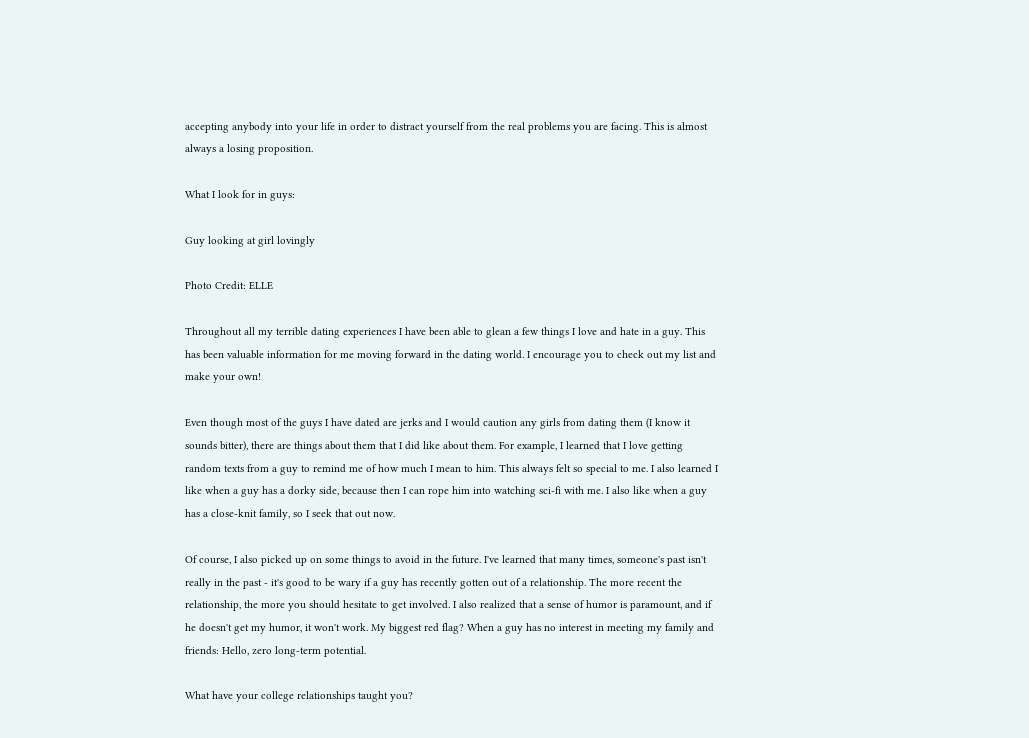accepting anybody into your life in order to distract yourself from the real problems you are facing. This is almost always a losing proposition.

What I look for in guys:

Guy looking at girl lovingly

Photo Credit: ELLE

Throughout all my terrible dating experiences I have been able to glean a few things I love and hate in a guy. This has been valuable information for me moving forward in the dating world. I encourage you to check out my list and make your own!

Even though most of the guys I have dated are jerks and I would caution any girls from dating them (I know it sounds bitter), there are things about them that I did like about them. For example, I learned that I love getting random texts from a guy to remind me of how much I mean to him. This always felt so special to me. I also learned I like when a guy has a dorky side, because then I can rope him into watching sci-fi with me. I also like when a guy has a close-knit family, so I seek that out now.

Of course, I also picked up on some things to avoid in the future. I've learned that many times, someone's past isn't really in the past - it's good to be wary if a guy has recently gotten out of a relationship. The more recent the relationship, the more you should hesitate to get involved. I also realized that a sense of humor is paramount, and if he doesn't get my humor, it won't work. My biggest red flag? When a guy has no interest in meeting my family and friends: Hello, zero long-term potential.

What have your college relationships taught you?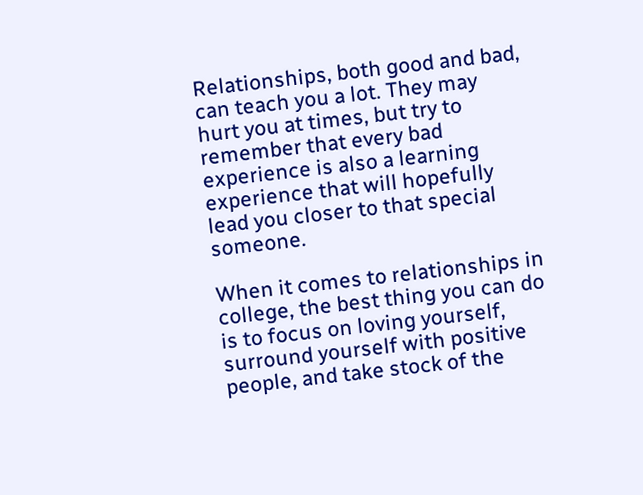Relationships, both good and bad, can teach you a lot. They may hurt you at times, but try to remember that every bad experience is also a learning experience that will hopefully lead you closer to that special someone.

When it comes to relationships in college, the best thing you can do is to focus on loving yourself, surround yourself with positive people, and take stock of the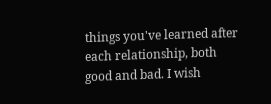things you've learned after each relationship, both good and bad. I wish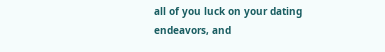all of you luck on your dating endeavors, and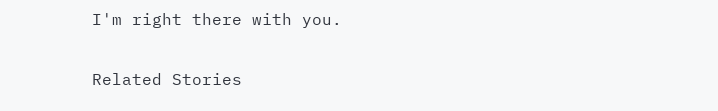I'm right there with you.

Related Stories